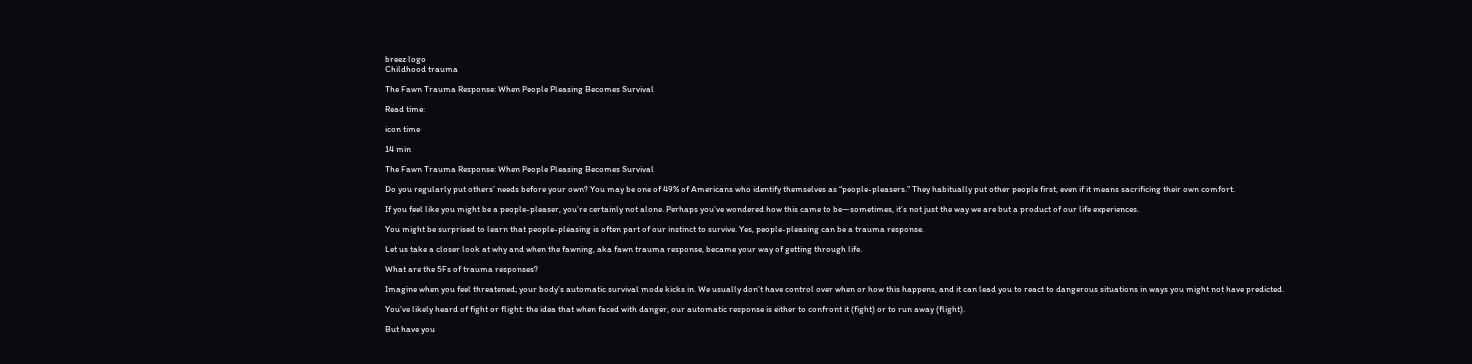breez logo
Childhood trauma

The Fawn Trauma Response: When People Pleasing Becomes Survival

Read time:

icon time

14 min

The Fawn Trauma Response: When People Pleasing Becomes Survival

Do you regularly put others’ needs before your own? You may be one of 49% of Americans who identify themselves as “people-pleasers.” They habitually put other people first, even if it means sacrificing their own comfort.

If you feel like you might be a people-pleaser, you’re certainly not alone. Perhaps you’ve wondered how this came to be—sometimes, it’s not just the way we are but a product of our life experiences.

You might be surprised to learn that people-pleasing is often part of our instinct to survive. Yes, people-pleasing can be a trauma response.

Let us take a closer look at why and when the fawning, aka fawn trauma response, became your way of getting through life.

What are the 5Fs of trauma responses?

Imagine when you feel threatened; your body’s automatic survival mode kicks in. We usually don’t have control over when or how this happens, and it can lead you to react to dangerous situations in ways you might not have predicted.

You’ve likely heard of fight or flight: the idea that when faced with danger, our automatic response is either to confront it (fight) or to run away (flight).

But have you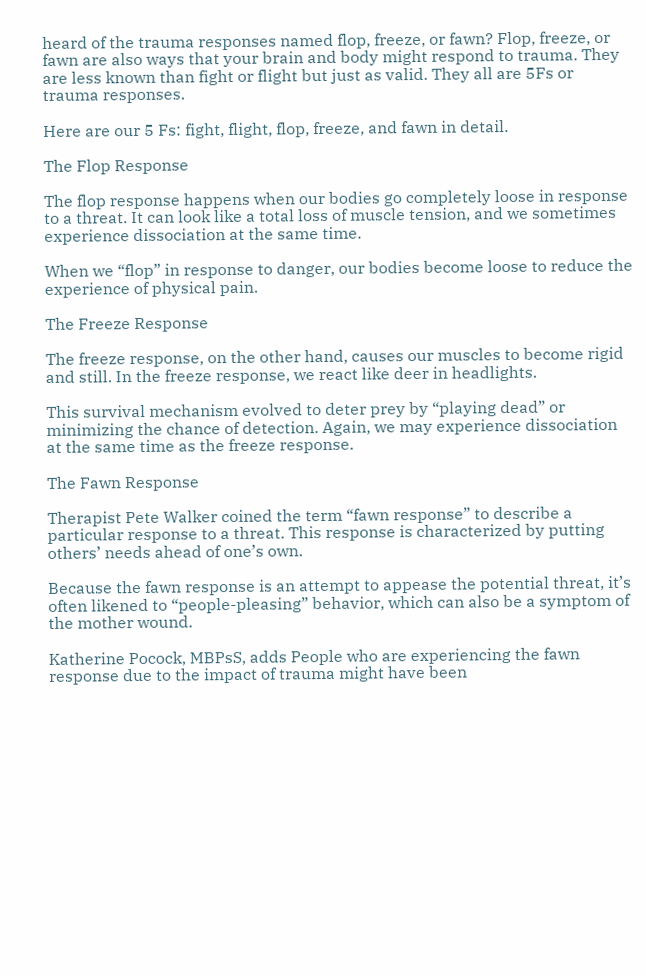heard of the trauma responses named flop, freeze, or fawn? Flop, freeze, or fawn are also ways that your brain and body might respond to trauma. They are less known than fight or flight but just as valid. They all are 5Fs or trauma responses.

Here are our 5 Fs: fight, flight, flop, freeze, and fawn in detail.

The Flop Response

The flop response happens when our bodies go completely loose in response to a threat. It can look like a total loss of muscle tension, and we sometimes experience dissociation at the same time.

When we “flop” in response to danger, our bodies become loose to reduce the experience of physical pain.

The Freeze Response

The freeze response, on the other hand, causes our muscles to become rigid and still. In the freeze response, we react like deer in headlights.

This survival mechanism evolved to deter prey by “playing dead” or minimizing the chance of detection. Again, we may experience dissociation at the same time as the freeze response.

The Fawn Response

Therapist Pete Walker coined the term “fawn response” to describe a particular response to a threat. This response is characterized by putting others’ needs ahead of one’s own.

Because the fawn response is an attempt to appease the potential threat, it’s often likened to “people-pleasing” behavior, which can also be a symptom of the mother wound.

Katherine Pocock, MBPsS, adds People who are experiencing the fawn response due to the impact of trauma might have been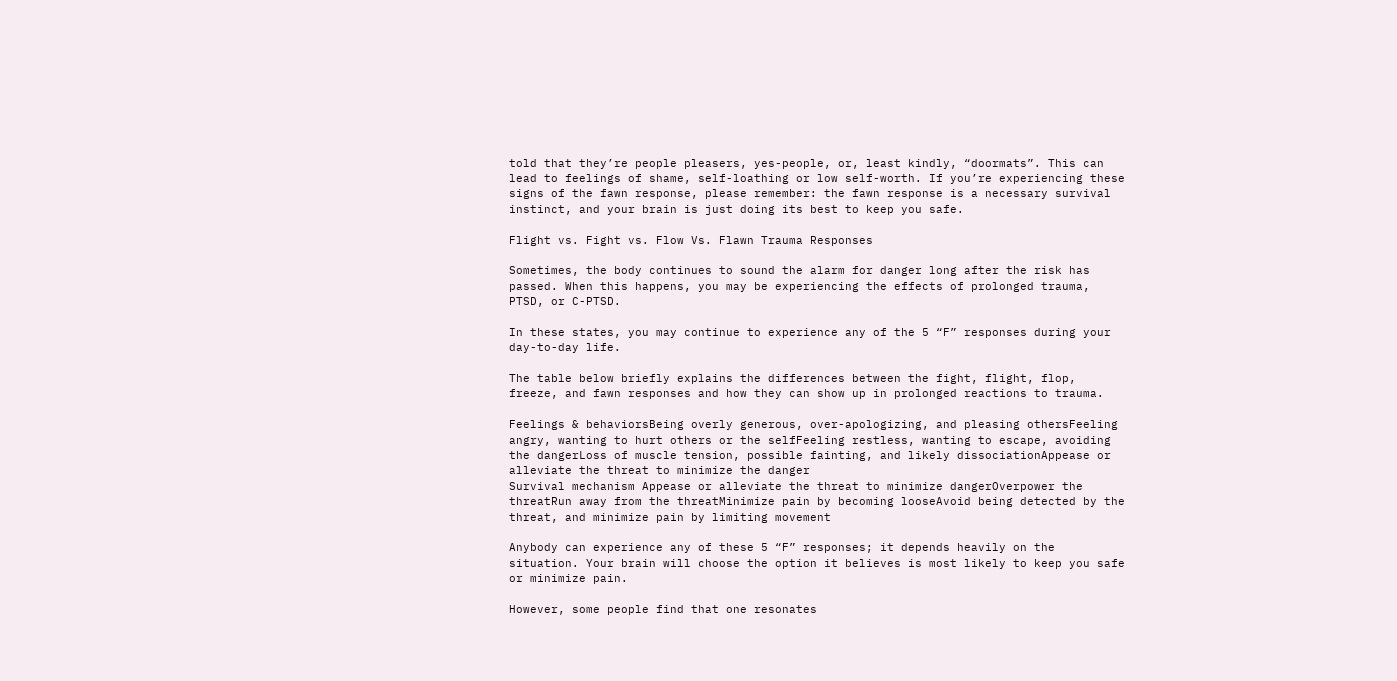told that they’re people pleasers, yes-people, or, least kindly, “doormats”. This can lead to feelings of shame, self-loathing or low self-worth. If you’re experiencing these signs of the fawn response, please remember: the fawn response is a necessary survival instinct, and your brain is just doing its best to keep you safe.

Flight vs. Fight vs. Flow Vs. Flawn Trauma Responses

Sometimes, the body continues to sound the alarm for danger long after the risk has passed. When this happens, you may be experiencing the effects of prolonged trauma, PTSD, or C-PTSD.

In these states, you may continue to experience any of the 5 “F” responses during your day-to-day life.

The table below briefly explains the differences between the fight, flight, flop, freeze, and fawn responses and how they can show up in prolonged reactions to trauma.

Feelings & behaviorsBeing overly generous, over-apologizing, and pleasing othersFeeling angry, wanting to hurt others or the selfFeeling restless, wanting to escape, avoiding the dangerLoss of muscle tension, possible fainting, and likely dissociationAppease or alleviate the threat to minimize the danger
Survival mechanism Appease or alleviate the threat to minimize dangerOverpower the threatRun away from the threatMinimize pain by becoming looseAvoid being detected by the threat, and minimize pain by limiting movement

Anybody can experience any of these 5 “F” responses; it depends heavily on the situation. Your brain will choose the option it believes is most likely to keep you safe or minimize pain.

However, some people find that one resonates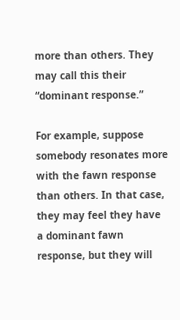more than others. They may call this their “dominant response.”

For example, suppose somebody resonates more with the fawn response than others. In that case, they may feel they have a dominant fawn response, but they will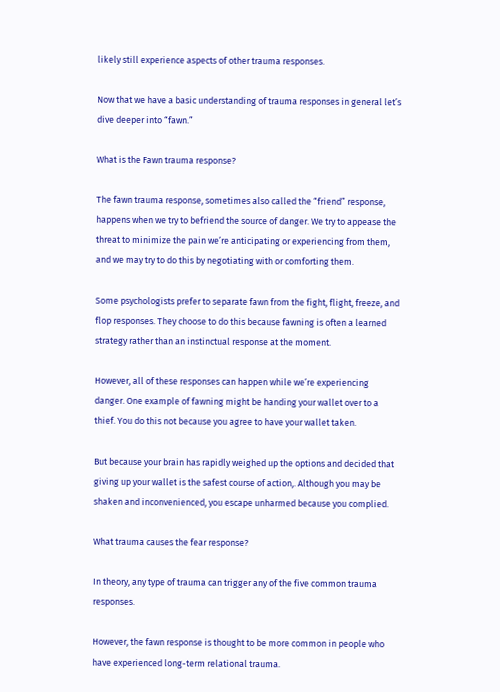likely still experience aspects of other trauma responses.

Now that we have a basic understanding of trauma responses in general let’s dive deeper into “fawn.”

What is the Fawn trauma response?

The fawn trauma response, sometimes also called the “friend” response, happens when we try to befriend the source of danger. We try to appease the threat to minimize the pain we’re anticipating or experiencing from them, and we may try to do this by negotiating with or comforting them.

Some psychologists prefer to separate fawn from the fight, flight, freeze, and flop responses. They choose to do this because fawning is often a learned strategy rather than an instinctual response at the moment.

However, all of these responses can happen while we’re experiencing danger. One example of fawning might be handing your wallet over to a thief. You do this not because you agree to have your wallet taken.

But because your brain has rapidly weighed up the options and decided that giving up your wallet is the safest course of action,. Although you may be shaken and inconvenienced, you escape unharmed because you complied.

What trauma causes the fear response?

In theory, any type of trauma can trigger any of the five common trauma responses.

However, the fawn response is thought to be more common in people who have experienced long-term relational trauma.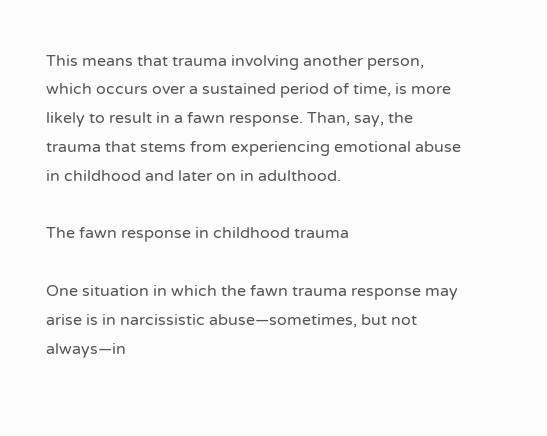This means that trauma involving another person, which occurs over a sustained period of time, is more likely to result in a fawn response. Than, say, the trauma that stems from experiencing emotional abuse in childhood and later on in adulthood.

The fawn response in childhood trauma

One situation in which the fawn trauma response may arise is in narcissistic abuse—sometimes, but not always—in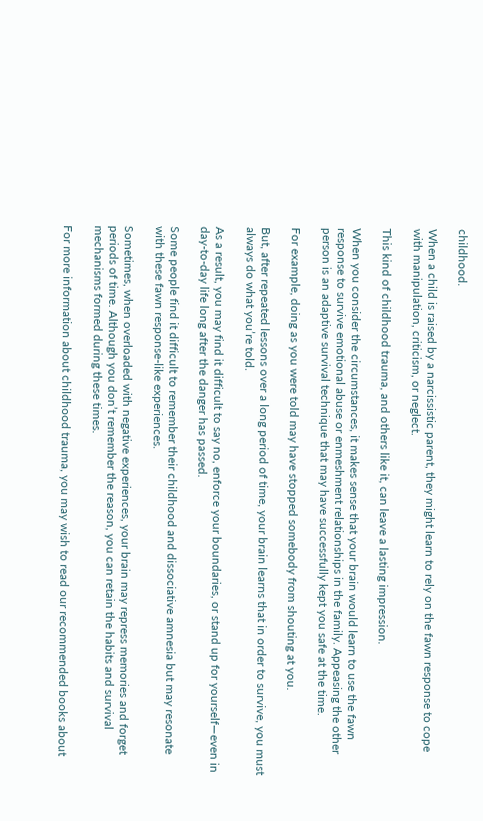childhood.

When a child is raised by a narcissistic parent, they might learn to rely on the fawn response to cope with manipulation, criticism, or neglect.

This kind of childhood trauma, and others like it, can leave a lasting impression.

When you consider the circumstances, it makes sense that your brain would learn to use the fawn response to survive emotional abuse or enmeshment relationships in the family. Appeasing the other person is an adaptive survival technique that may have successfully kept you safe at the time.

For example, doing as you were told may have stopped somebody from shouting at you.

But, after repeated lessons over a long period of time, your brain learns that in order to survive, you must always do what you’re told.

As a result, you may find it difficult to say no, enforce your boundaries, or stand up for yourself—even in day-to-day life long after the danger has passed.

Some people find it difficult to remember their childhood and dissociative amnesia but may resonate with these fawn response-like experiences.

Sometimes, when overloaded with negative experiences, your brain may repress memories and forget periods of time. Although you don’t remember the reason, you can retain the habits and survival mechanisms formed during these times.

For more information about childhood trauma, you may wish to read our recommended books about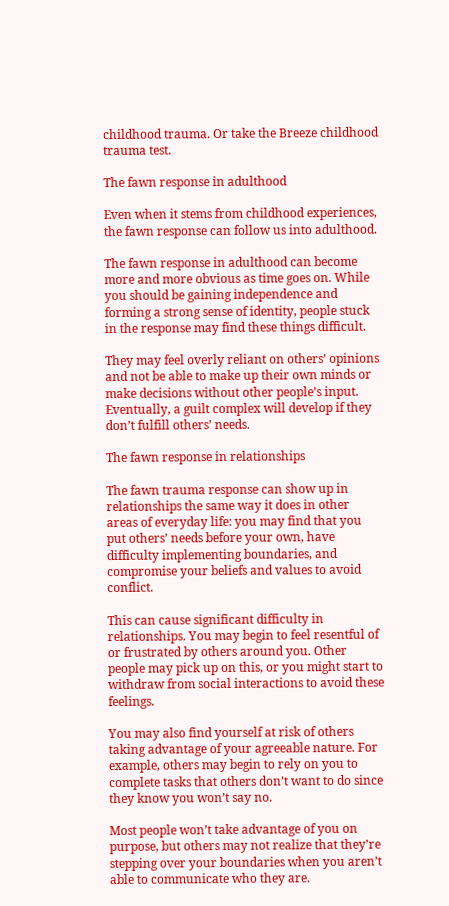childhood trauma. Or take the Breeze childhood trauma test.

The fawn response in adulthood

Even when it stems from childhood experiences, the fawn response can follow us into adulthood.

The fawn response in adulthood can become more and more obvious as time goes on. While you should be gaining independence and forming a strong sense of identity, people stuck in the response may find these things difficult.

They may feel overly reliant on others’ opinions and not be able to make up their own minds or make decisions without other people’s input. Eventually, a guilt complex will develop if they don’t fulfill others’ needs.

The fawn response in relationships

The fawn trauma response can show up in relationships the same way it does in other areas of everyday life: you may find that you put others’ needs before your own, have difficulty implementing boundaries, and compromise your beliefs and values to avoid conflict.

This can cause significant difficulty in relationships. You may begin to feel resentful of or frustrated by others around you. Other people may pick up on this, or you might start to withdraw from social interactions to avoid these feelings.

You may also find yourself at risk of others taking advantage of your agreeable nature. For example, others may begin to rely on you to complete tasks that others don’t want to do since they know you won’t say no.

Most people won’t take advantage of you on purpose, but others may not realize that they’re stepping over your boundaries when you aren’t able to communicate who they are.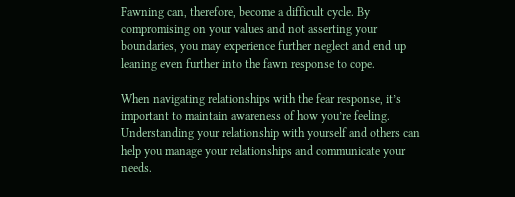Fawning can, therefore, become a difficult cycle. By compromising on your values and not asserting your boundaries, you may experience further neglect and end up leaning even further into the fawn response to cope.

When navigating relationships with the fear response, it’s important to maintain awareness of how you’re feeling. Understanding your relationship with yourself and others can help you manage your relationships and communicate your needs.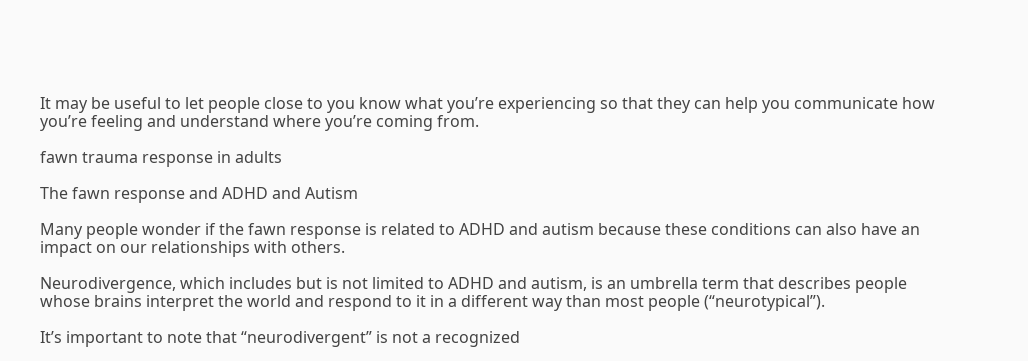It may be useful to let people close to you know what you’re experiencing so that they can help you communicate how you’re feeling and understand where you’re coming from.

fawn trauma response in adults

The fawn response and ADHD and Autism

Many people wonder if the fawn response is related to ADHD and autism because these conditions can also have an impact on our relationships with others.

Neurodivergence, which includes but is not limited to ADHD and autism, is an umbrella term that describes people whose brains interpret the world and respond to it in a different way than most people (“neurotypical”).

It’s important to note that “neurodivergent” is not a recognized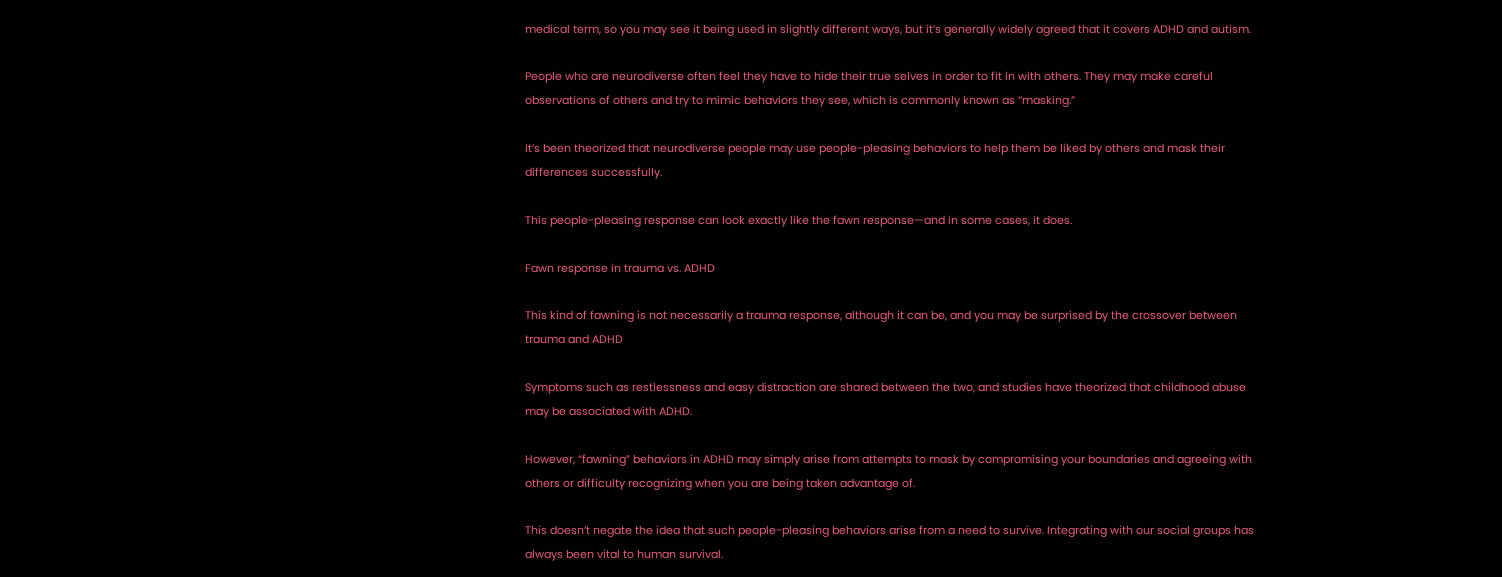medical term, so you may see it being used in slightly different ways, but it’s generally widely agreed that it covers ADHD and autism.

People who are neurodiverse often feel they have to hide their true selves in order to fit in with others. They may make careful observations of others and try to mimic behaviors they see, which is commonly known as “masking.”

It’s been theorized that neurodiverse people may use people-pleasing behaviors to help them be liked by others and mask their differences successfully.

This people-pleasing response can look exactly like the fawn response—and in some cases, it does.

Fawn response in trauma vs. ADHD

This kind of fawning is not necessarily a trauma response, although it can be, and you may be surprised by the crossover between trauma and ADHD

Symptoms such as restlessness and easy distraction are shared between the two, and studies have theorized that childhood abuse may be associated with ADHD.

However, “fawning” behaviors in ADHD may simply arise from attempts to mask by compromising your boundaries and agreeing with others or difficulty recognizing when you are being taken advantage of.

This doesn’t negate the idea that such people-pleasing behaviors arise from a need to survive. Integrating with our social groups has always been vital to human survival.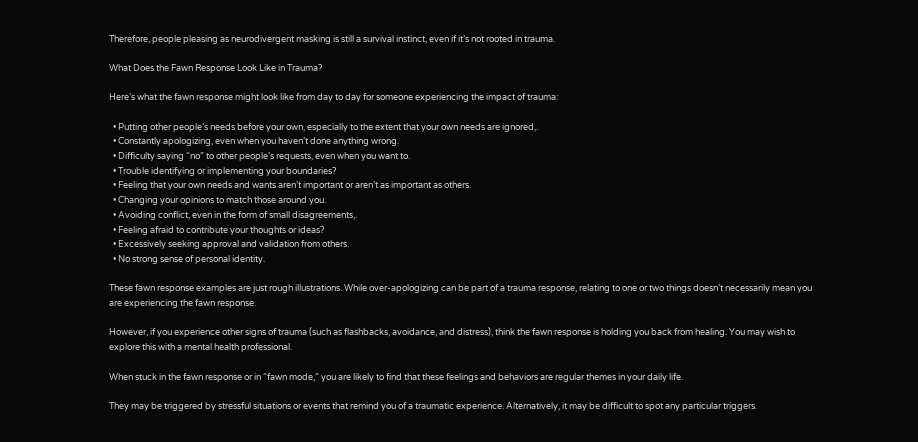Therefore, people pleasing as neurodivergent masking is still a survival instinct, even if it’s not rooted in trauma.

What Does the Fawn Response Look Like in Trauma?

Here’s what the fawn response might look like from day to day for someone experiencing the impact of trauma:

  • Putting other people’s needs before your own, especially to the extent that your own needs are ignored,.
  • Constantly apologizing, even when you haven’t done anything wrong.
  • Difficulty saying “no” to other people’s requests, even when you want to.
  • Trouble identifying or implementing your boundaries?
  • Feeling that your own needs and wants aren’t important or aren’t as important as others.
  • Changing your opinions to match those around you.
  • Avoiding conflict, even in the form of small disagreements,.
  • Feeling afraid to contribute your thoughts or ideas?
  • Excessively seeking approval and validation from others.
  • No strong sense of personal identity.

These fawn response examples are just rough illustrations. While over-apologizing can be part of a trauma response, relating to one or two things doesn’t necessarily mean you are experiencing the fawn response.

However, if you experience other signs of trauma (such as flashbacks, avoidance, and distress), think the fawn response is holding you back from healing. You may wish to explore this with a mental health professional.

When stuck in the fawn response or in “fawn mode,” you are likely to find that these feelings and behaviors are regular themes in your daily life.

They may be triggered by stressful situations or events that remind you of a traumatic experience. Alternatively, it may be difficult to spot any particular triggers.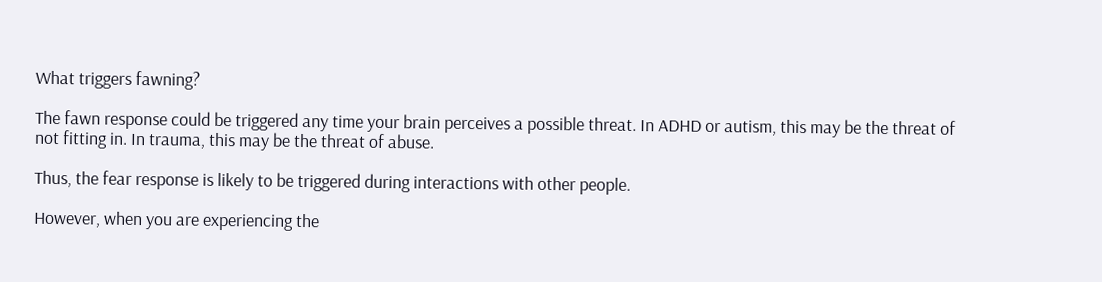What triggers fawning?

The fawn response could be triggered any time your brain perceives a possible threat. In ADHD or autism, this may be the threat of not fitting in. In trauma, this may be the threat of abuse.

Thus, the fear response is likely to be triggered during interactions with other people.

However, when you are experiencing the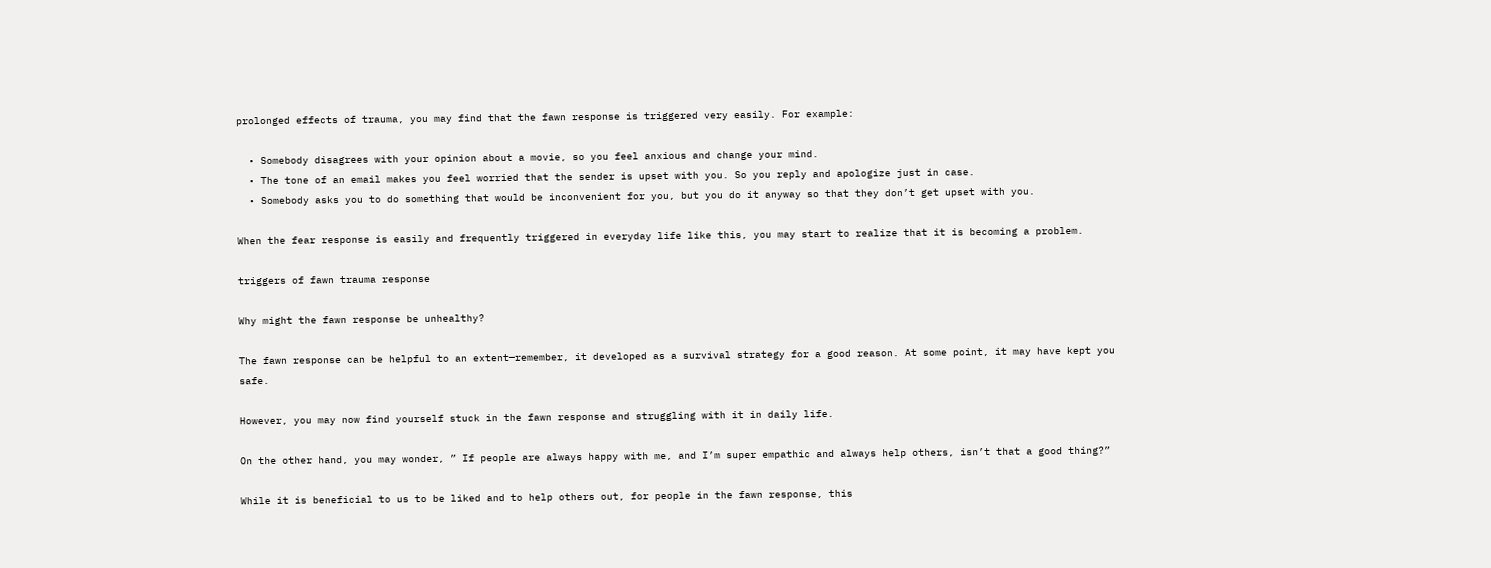prolonged effects of trauma, you may find that the fawn response is triggered very easily. For example:

  • Somebody disagrees with your opinion about a movie, so you feel anxious and change your mind.
  • The tone of an email makes you feel worried that the sender is upset with you. So you reply and apologize just in case.
  • Somebody asks you to do something that would be inconvenient for you, but you do it anyway so that they don’t get upset with you.

When the fear response is easily and frequently triggered in everyday life like this, you may start to realize that it is becoming a problem.

triggers of fawn trauma response

Why might the fawn response be unhealthy?

The fawn response can be helpful to an extent—remember, it developed as a survival strategy for a good reason. At some point, it may have kept you safe.

However, you may now find yourself stuck in the fawn response and struggling with it in daily life.

On the other hand, you may wonder, ” If people are always happy with me, and I’m super empathic and always help others, isn’t that a good thing?”

While it is beneficial to us to be liked and to help others out, for people in the fawn response, this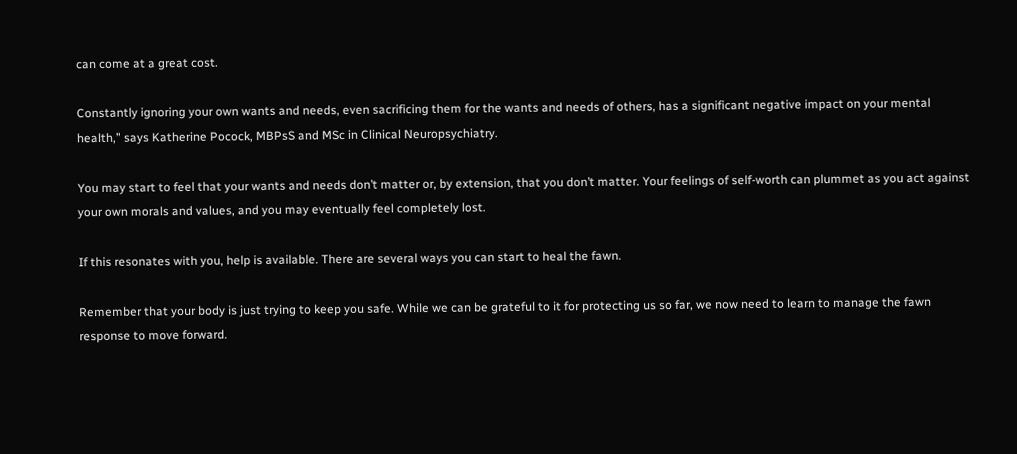can come at a great cost.

Constantly ignoring your own wants and needs, even sacrificing them for the wants and needs of others, has a significant negative impact on your mental health,” says Katherine Pocock, MBPsS and MSc in Clinical Neuropsychiatry.

You may start to feel that your wants and needs don’t matter or, by extension, that you don’t matter. Your feelings of self-worth can plummet as you act against your own morals and values, and you may eventually feel completely lost.

If this resonates with you, help is available. There are several ways you can start to heal the fawn.

Remember that your body is just trying to keep you safe. While we can be grateful to it for protecting us so far, we now need to learn to manage the fawn response to move forward.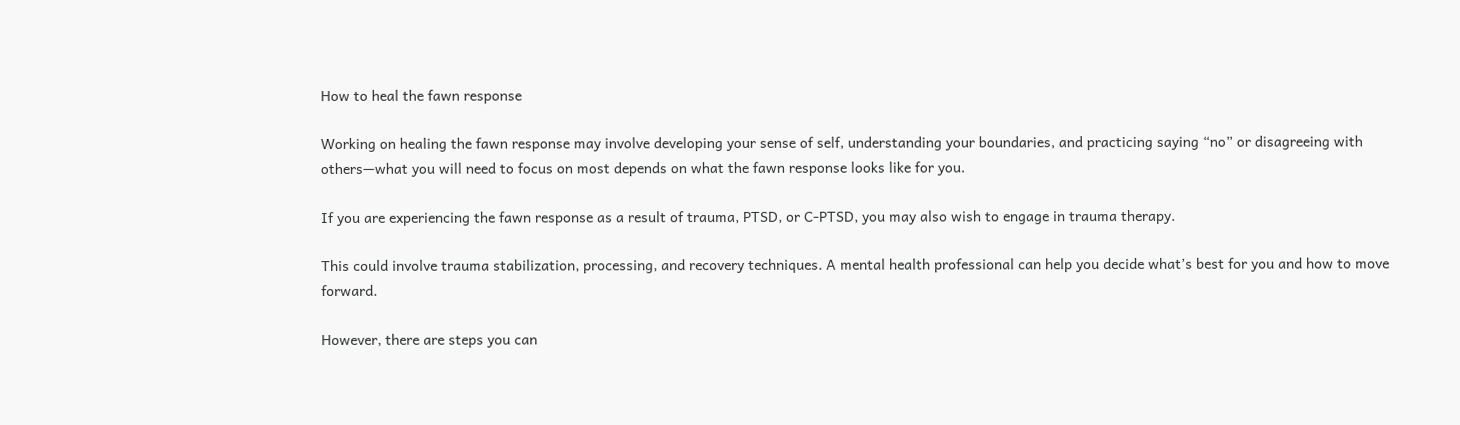How to heal the fawn response

Working on healing the fawn response may involve developing your sense of self, understanding your boundaries, and practicing saying “no” or disagreeing with others—what you will need to focus on most depends on what the fawn response looks like for you.

If you are experiencing the fawn response as a result of trauma, PTSD, or C-PTSD, you may also wish to engage in trauma therapy.

This could involve trauma stabilization, processing, and recovery techniques. A mental health professional can help you decide what’s best for you and how to move forward.

However, there are steps you can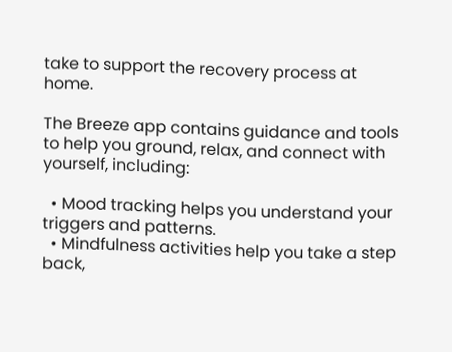take to support the recovery process at home.

The Breeze app contains guidance and tools to help you ground, relax, and connect with yourself, including:

  • Mood tracking helps you understand your triggers and patterns.
  • Mindfulness activities help you take a step back,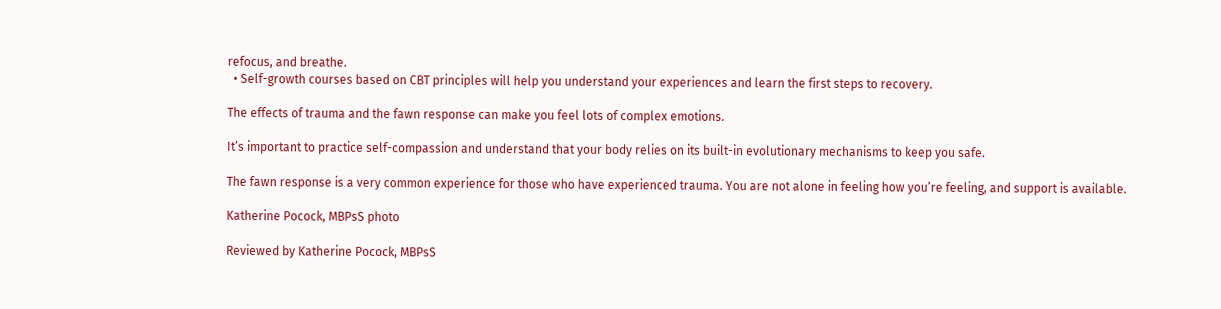refocus, and breathe.
  • Self-growth courses based on CBT principles will help you understand your experiences and learn the first steps to recovery.

The effects of trauma and the fawn response can make you feel lots of complex emotions.

It’s important to practice self-compassion and understand that your body relies on its built-in evolutionary mechanisms to keep you safe.

The fawn response is a very common experience for those who have experienced trauma. You are not alone in feeling how you’re feeling, and support is available.

Katherine Pocock, MBPsS photo

Reviewed by Katherine Pocock, MBPsS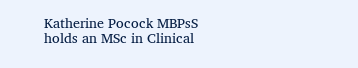Katherine Pocock MBPsS holds an MSc in Clinical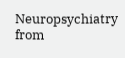Neuropsychiatry from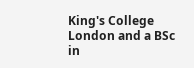King's College London and a BSc in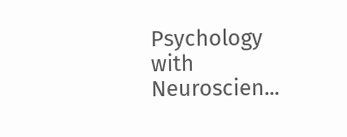Psychology with Neuroscien...